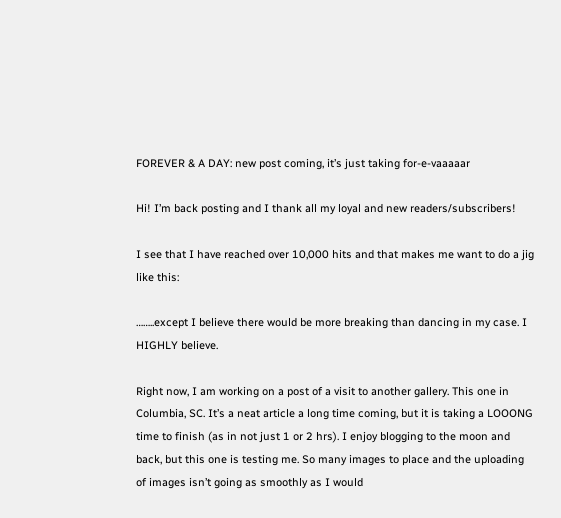FOREVER & A DAY: new post coming, it’s just taking for-e-vaaaaar

Hi! I’m back posting and I thank all my loyal and new readers/subscribers!

I see that I have reached over 10,000 hits and that makes me want to do a jig like this:

……..except I believe there would be more breaking than dancing in my case. I HIGHLY believe.

Right now, I am working on a post of a visit to another gallery. This one in Columbia, SC. It’s a neat article a long time coming, but it is taking a LOOONG time to finish (as in not just 1 or 2 hrs). I enjoy blogging to the moon and back, but this one is testing me. So many images to place and the uploading of images isn’t going as smoothly as I would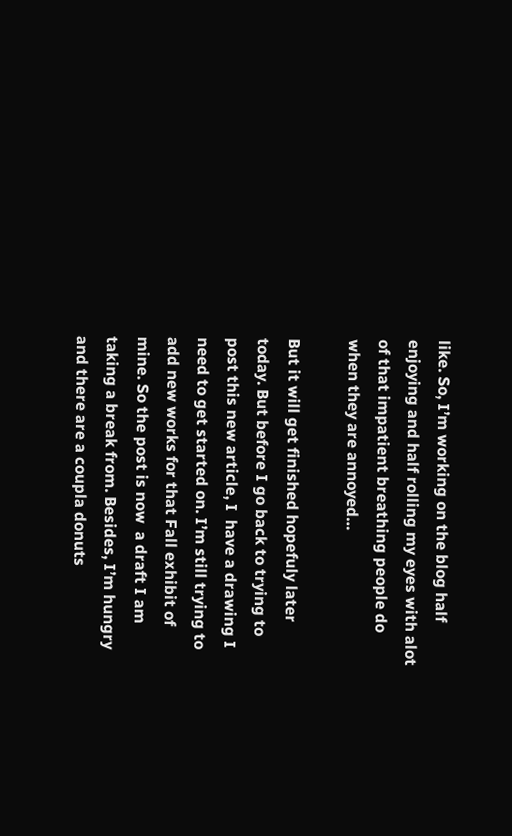like. So, I’m working on the blog half enjoying and half rolling my eyes with alot of that impatient breathing people do when they are annoyed…

But it will get finished hopefuly later today. But before I go back to trying to post this new article, I  have a drawing I need to get started on. I’m still trying to add new works for that Fall exhibit of mine. So the post is now  a draft I am taking a break from. Besides, I’m hungry and there are a coupla donuts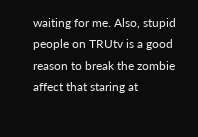waiting for me. Also, stupid people on TRUtv is a good reason to break the zombie affect that staring at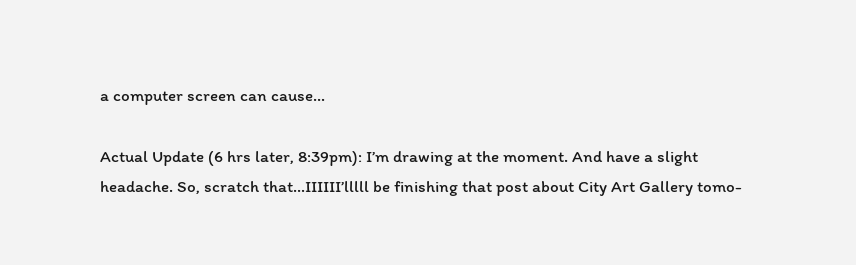a computer screen can cause…

Actual Update (6 hrs later, 8:39pm): I’m drawing at the moment. And have a slight headache. So, scratch that…IIIIII’lllll be finishing that post about City Art Gallery tomo-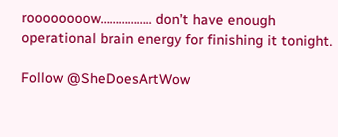roooooooow…………….. don’t have enough operational brain energy for finishing it tonight.

Follow @SheDoesArtWow